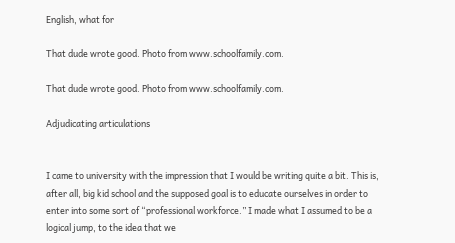English, what for

That dude wrote good. Photo from www.schoolfamily.com.

That dude wrote good. Photo from www.schoolfamily.com.

Adjudicating articulations


I came to university with the impression that I would be writing quite a bit. This is, after all, big kid school and the supposed goal is to educate ourselves in order to enter into some sort of “professional workforce.” I made what I assumed to be a logical jump, to the idea that we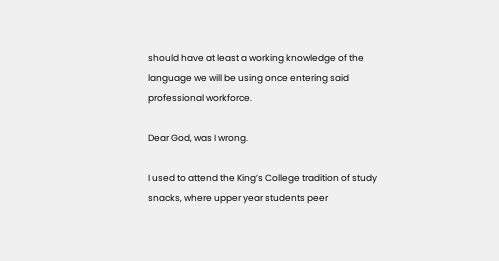should have at least a working knowledge of the language we will be using once entering said professional workforce.

Dear God, was I wrong.

I used to attend the King’s College tradition of study snacks, where upper year students peer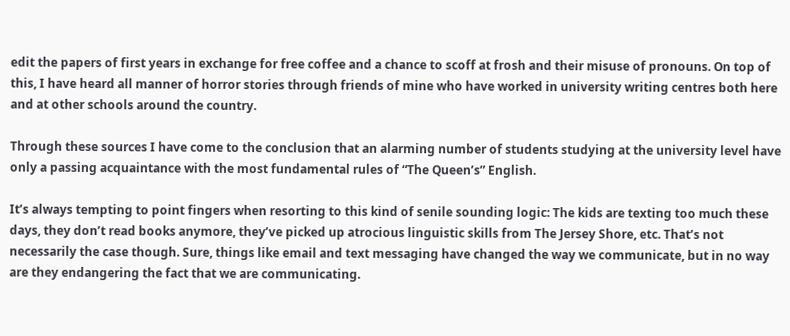edit the papers of first years in exchange for free coffee and a chance to scoff at frosh and their misuse of pronouns. On top of this, I have heard all manner of horror stories through friends of mine who have worked in university writing centres both here and at other schools around the country.

Through these sources I have come to the conclusion that an alarming number of students studying at the university level have only a passing acquaintance with the most fundamental rules of “The Queen’s” English.

It’s always tempting to point fingers when resorting to this kind of senile sounding logic: The kids are texting too much these days, they don’t read books anymore, they’ve picked up atrocious linguistic skills from The Jersey Shore, etc. That’s not necessarily the case though. Sure, things like email and text messaging have changed the way we communicate, but in no way are they endangering the fact that we are communicating.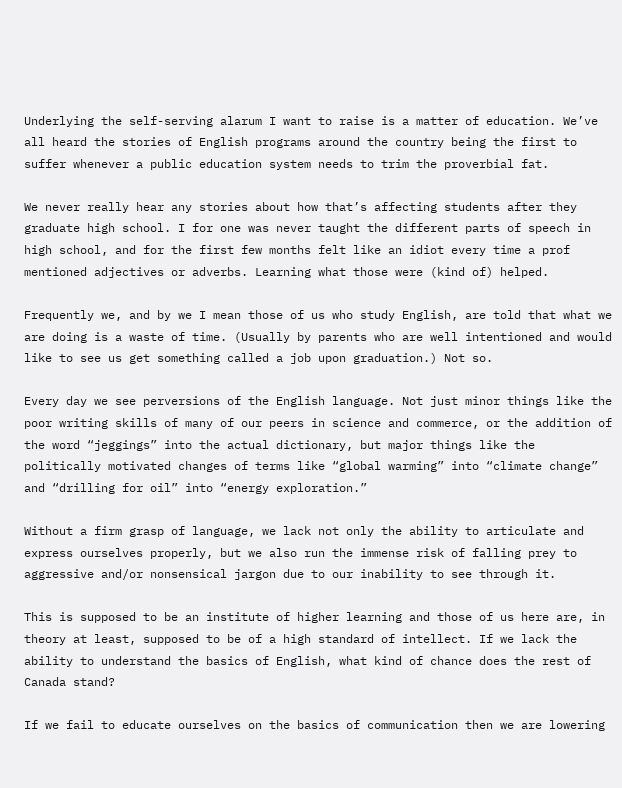Underlying the self-serving alarum I want to raise is a matter of education. We’ve all heard the stories of English programs around the country being the first to suffer whenever a public education system needs to trim the proverbial fat.

We never really hear any stories about how that’s affecting students after they graduate high school. I for one was never taught the different parts of speech in high school, and for the first few months felt like an idiot every time a prof mentioned adjectives or adverbs. Learning what those were (kind of) helped.

Frequently we, and by we I mean those of us who study English, are told that what we are doing is a waste of time. (Usually by parents who are well intentioned and would like to see us get something called a job upon graduation.) Not so.

Every day we see perversions of the English language. Not just minor things like the poor writing skills of many of our peers in science and commerce, or the addition of the word “jeggings” into the actual dictionary, but major things like the politically motivated changes of terms like “global warming” into “climate change” and “drilling for oil” into “energy exploration.”

Without a firm grasp of language, we lack not only the ability to articulate and express ourselves properly, but we also run the immense risk of falling prey to aggressive and/or nonsensical jargon due to our inability to see through it.

This is supposed to be an institute of higher learning and those of us here are, in theory at least, supposed to be of a high standard of intellect. If we lack the ability to understand the basics of English, what kind of chance does the rest of Canada stand?

If we fail to educate ourselves on the basics of communication then we are lowering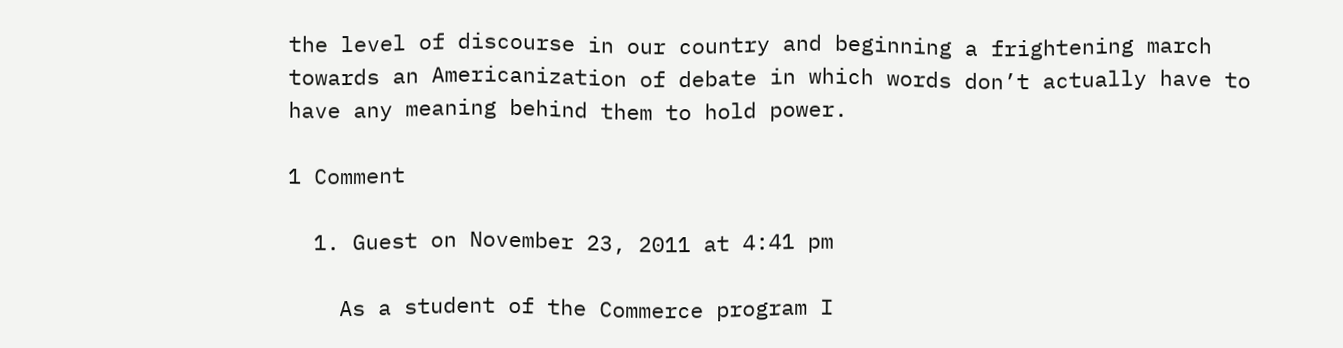the level of discourse in our country and beginning a frightening march towards an Americanization of debate in which words don’t actually have to have any meaning behind them to hold power.

1 Comment

  1. Guest on November 23, 2011 at 4:41 pm

    As a student of the Commerce program I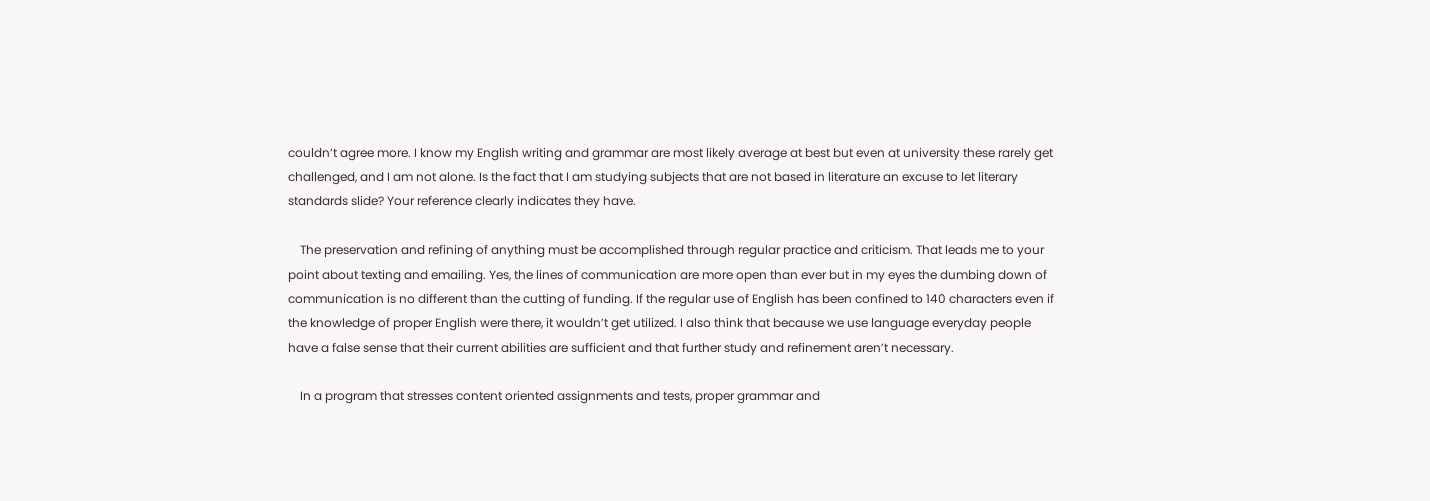couldn’t agree more. I know my English writing and grammar are most likely average at best but even at university these rarely get challenged, and I am not alone. Is the fact that I am studying subjects that are not based in literature an excuse to let literary standards slide? Your reference clearly indicates they have.

    The preservation and refining of anything must be accomplished through regular practice and criticism. That leads me to your point about texting and emailing. Yes, the lines of communication are more open than ever but in my eyes the dumbing down of communication is no different than the cutting of funding. If the regular use of English has been confined to 140 characters even if the knowledge of proper English were there, it wouldn’t get utilized. I also think that because we use language everyday people have a false sense that their current abilities are sufficient and that further study and refinement aren’t necessary.

    In a program that stresses content oriented assignments and tests, proper grammar and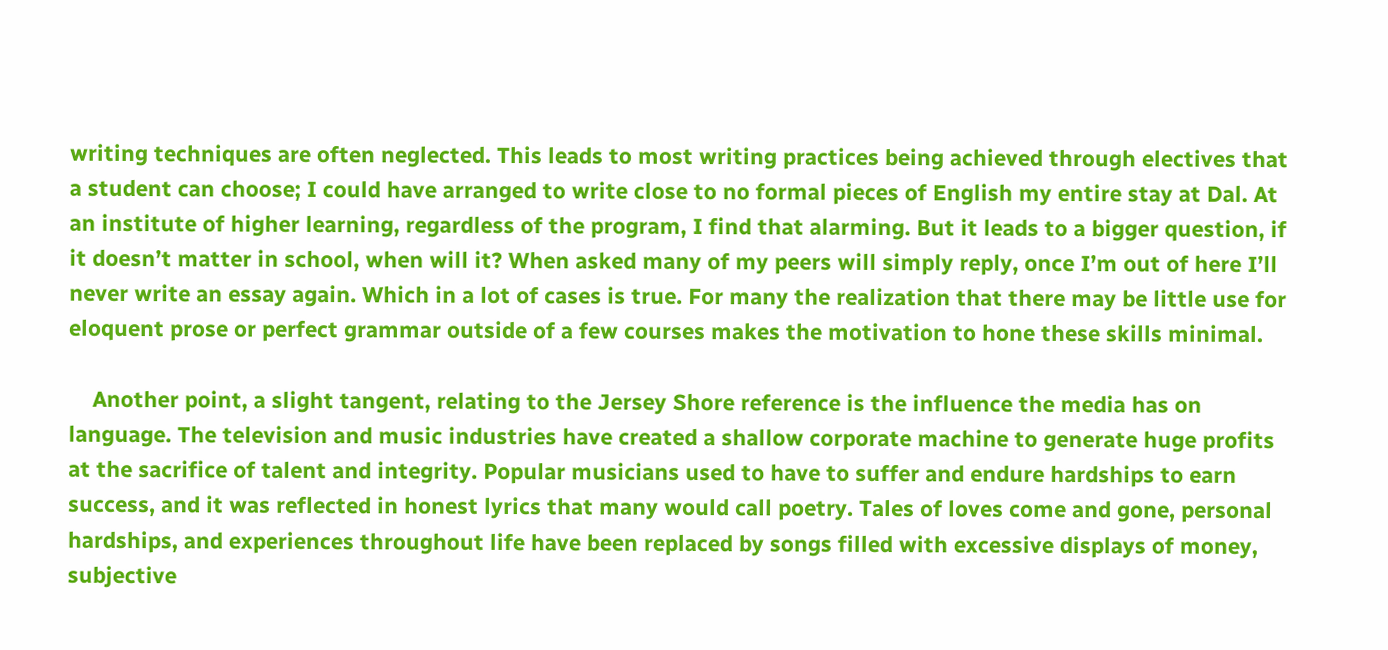writing techniques are often neglected. This leads to most writing practices being achieved through electives that a student can choose; I could have arranged to write close to no formal pieces of English my entire stay at Dal. At an institute of higher learning, regardless of the program, I find that alarming. But it leads to a bigger question, if it doesn’t matter in school, when will it? When asked many of my peers will simply reply, once I’m out of here I’ll never write an essay again. Which in a lot of cases is true. For many the realization that there may be little use for eloquent prose or perfect grammar outside of a few courses makes the motivation to hone these skills minimal.

    Another point, a slight tangent, relating to the Jersey Shore reference is the influence the media has on language. The television and music industries have created a shallow corporate machine to generate huge profits at the sacrifice of talent and integrity. Popular musicians used to have to suffer and endure hardships to earn success, and it was reflected in honest lyrics that many would call poetry. Tales of loves come and gone, personal hardships, and experiences throughout life have been replaced by songs filled with excessive displays of money, subjective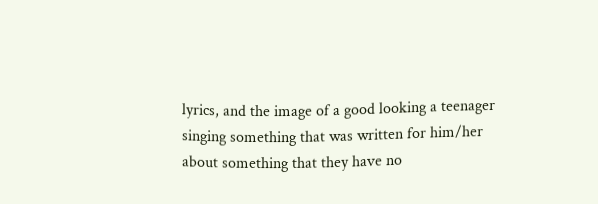lyrics, and the image of a good looking a teenager singing something that was written for him/her about something that they have no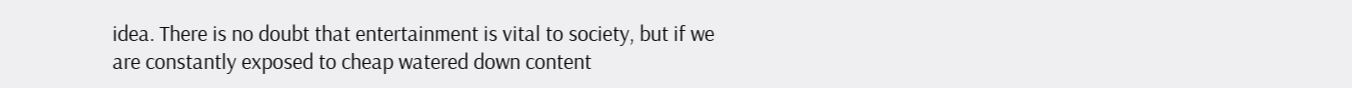idea. There is no doubt that entertainment is vital to society, but if we are constantly exposed to cheap watered down content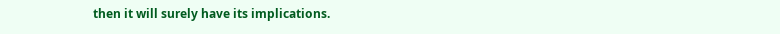then it will surely have its implications.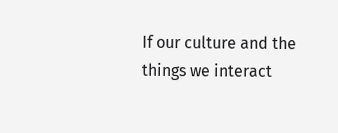If our culture and the things we interact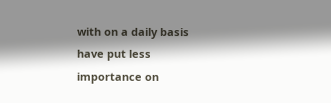with on a daily basis have put less importance on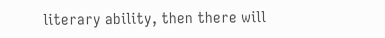literary ability, then there will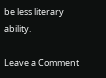be less literary ability.

Leave a Comment